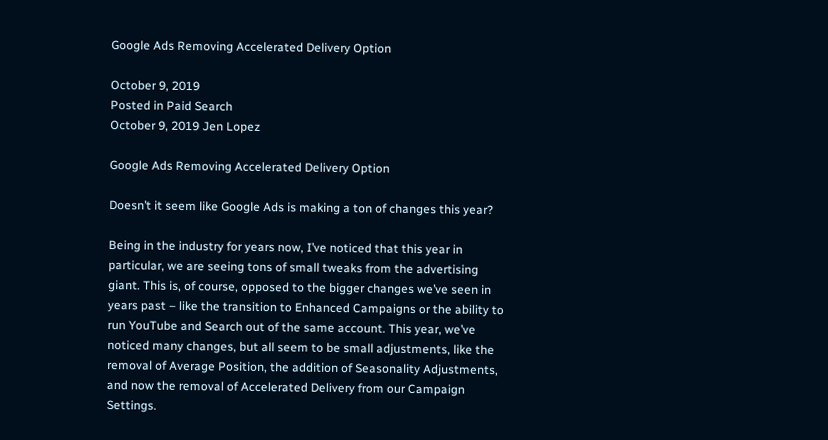Google Ads Removing Accelerated Delivery Option

October 9, 2019
Posted in Paid Search
October 9, 2019 Jen Lopez

Google Ads Removing Accelerated Delivery Option

Doesn’t it seem like Google Ads is making a ton of changes this year?

Being in the industry for years now, I’ve noticed that this year in particular, we are seeing tons of small tweaks from the advertising giant. This is, of course, opposed to the bigger changes we’ve seen in years past – like the transition to Enhanced Campaigns or the ability to run YouTube and Search out of the same account. This year, we’ve noticed many changes, but all seem to be small adjustments, like the removal of Average Position, the addition of Seasonality Adjustments, and now the removal of Accelerated Delivery from our Campaign Settings.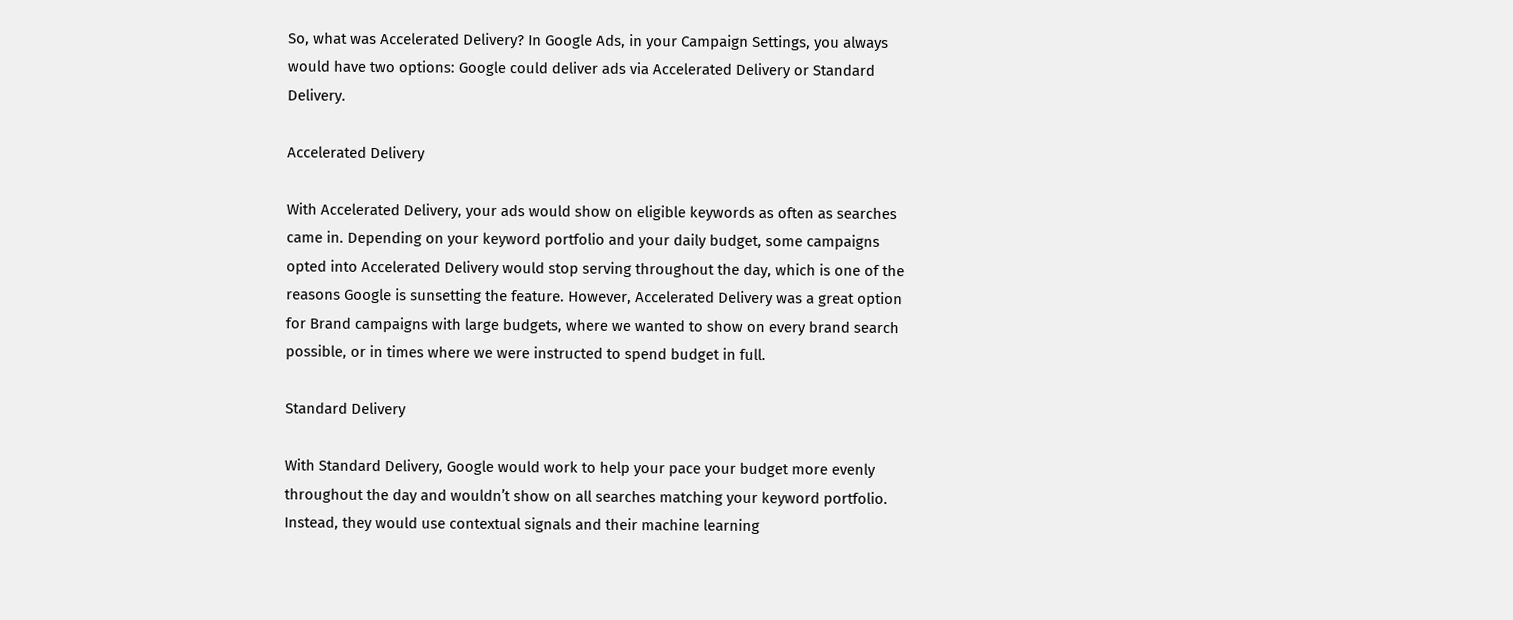So, what was Accelerated Delivery? In Google Ads, in your Campaign Settings, you always would have two options: Google could deliver ads via Accelerated Delivery or Standard Delivery.

Accelerated Delivery

With Accelerated Delivery, your ads would show on eligible keywords as often as searches came in. Depending on your keyword portfolio and your daily budget, some campaigns opted into Accelerated Delivery would stop serving throughout the day, which is one of the reasons Google is sunsetting the feature. However, Accelerated Delivery was a great option for Brand campaigns with large budgets, where we wanted to show on every brand search possible, or in times where we were instructed to spend budget in full.

Standard Delivery

With Standard Delivery, Google would work to help your pace your budget more evenly throughout the day and wouldn’t show on all searches matching your keyword portfolio. Instead, they would use contextual signals and their machine learning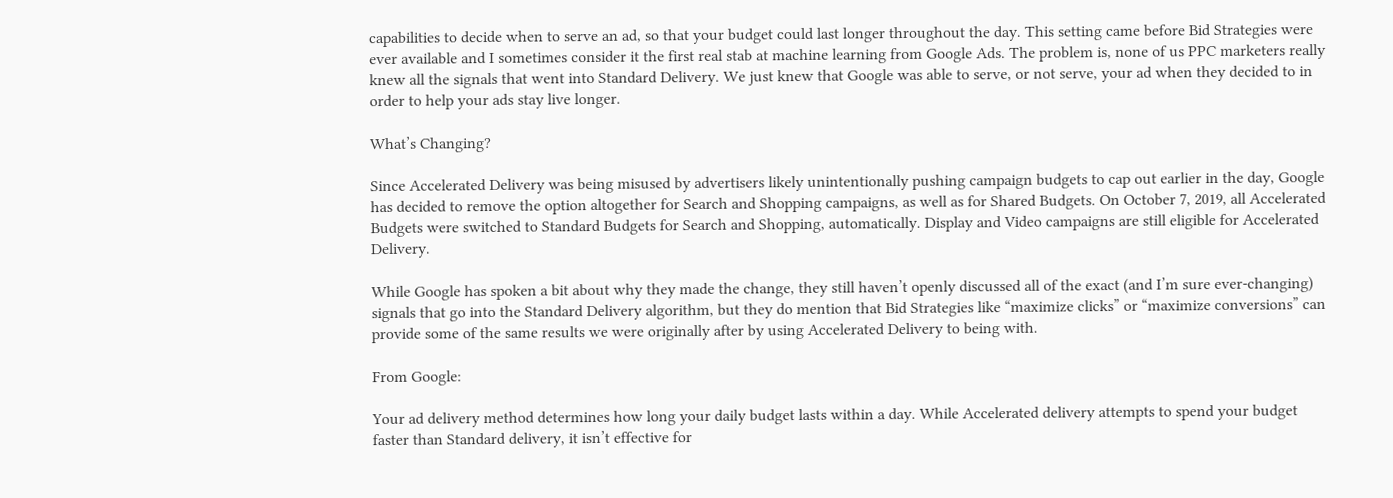capabilities to decide when to serve an ad, so that your budget could last longer throughout the day. This setting came before Bid Strategies were ever available and I sometimes consider it the first real stab at machine learning from Google Ads. The problem is, none of us PPC marketers really knew all the signals that went into Standard Delivery. We just knew that Google was able to serve, or not serve, your ad when they decided to in order to help your ads stay live longer.

What’s Changing?

Since Accelerated Delivery was being misused by advertisers likely unintentionally pushing campaign budgets to cap out earlier in the day, Google has decided to remove the option altogether for Search and Shopping campaigns, as well as for Shared Budgets. On October 7, 2019, all Accelerated Budgets were switched to Standard Budgets for Search and Shopping, automatically. Display and Video campaigns are still eligible for Accelerated Delivery.

While Google has spoken a bit about why they made the change, they still haven’t openly discussed all of the exact (and I’m sure ever-changing) signals that go into the Standard Delivery algorithm, but they do mention that Bid Strategies like “maximize clicks” or “maximize conversions” can provide some of the same results we were originally after by using Accelerated Delivery to being with.

From Google:

Your ad delivery method determines how long your daily budget lasts within a day. While Accelerated delivery attempts to spend your budget faster than Standard delivery, it isn’t effective for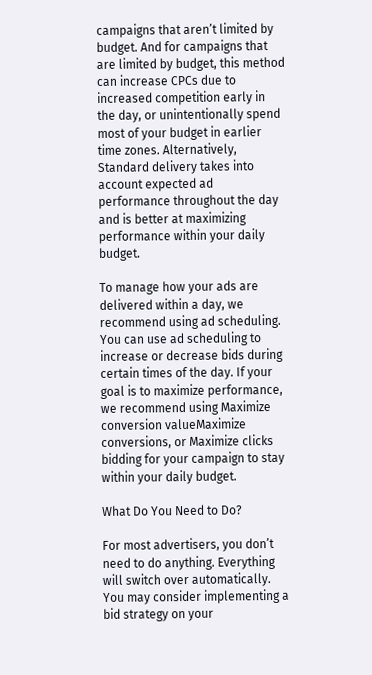campaigns that aren’t limited by budget. And for campaigns that are limited by budget, this method can increase CPCs due to increased competition early in the day, or unintentionally spend most of your budget in earlier time zones. Alternatively, Standard delivery takes into account expected ad performance throughout the day and is better at maximizing performance within your daily budget.

To manage how your ads are delivered within a day, we recommend using ad scheduling. You can use ad scheduling to increase or decrease bids during certain times of the day. If your goal is to maximize performance, we recommend using Maximize conversion valueMaximize conversions, or Maximize clicks bidding for your campaign to stay within your daily budget.

What Do You Need to Do?

For most advertisers, you don’t need to do anything. Everything will switch over automatically. You may consider implementing a bid strategy on your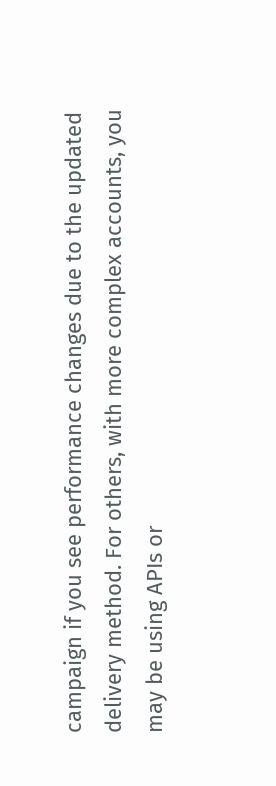campaign if you see performance changes due to the updated delivery method. For others, with more complex accounts, you may be using APIs or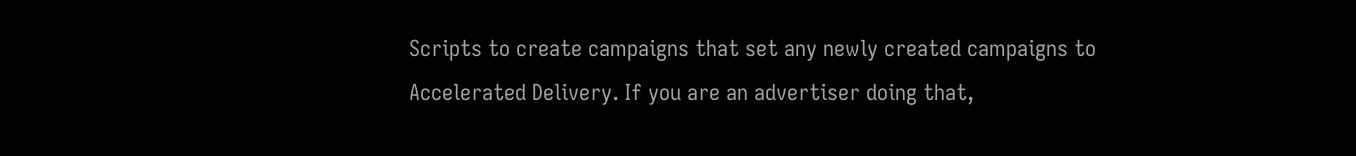Scripts to create campaigns that set any newly created campaigns to Accelerated Delivery. If you are an advertiser doing that,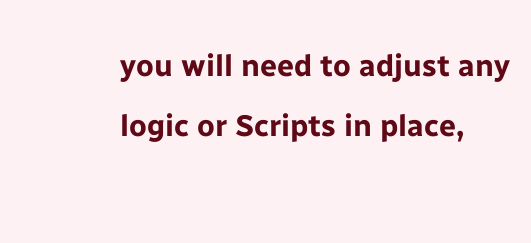you will need to adjust any logic or Scripts in place,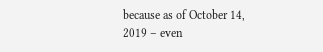because as of October 14, 2019 – even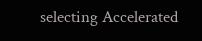selecting Accelerated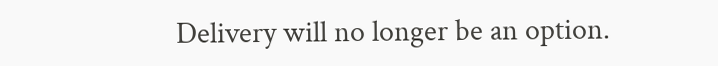Delivery will no longer be an option.